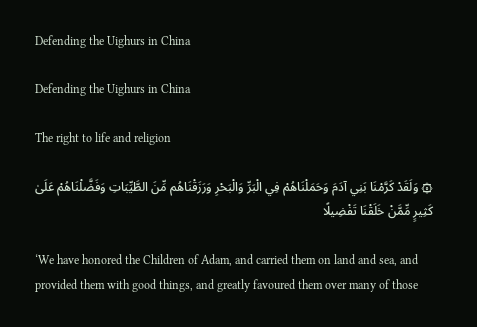Defending the Uighurs in China

Defending the Uighurs in China

The right to life and religion

۞ وَلَقَدْ كَرَّمْنَا بَنِي آدَمَ وَحَمَلْنَاهُمْ فِي الْبَرِّ وَالْبَحْرِ وَرَزَقْنَاهُم مِّنَ الطَّيِّبَاتِ وَفَضَّلْنَاهُمْ عَلَىٰ كَثِيرٍ مِّمَّنْ خَلَقْنَا تَفْضِيلًا

‘We have honored the Children of Adam, and carried them on land and sea, and provided them with good things, and greatly favoured them over many of those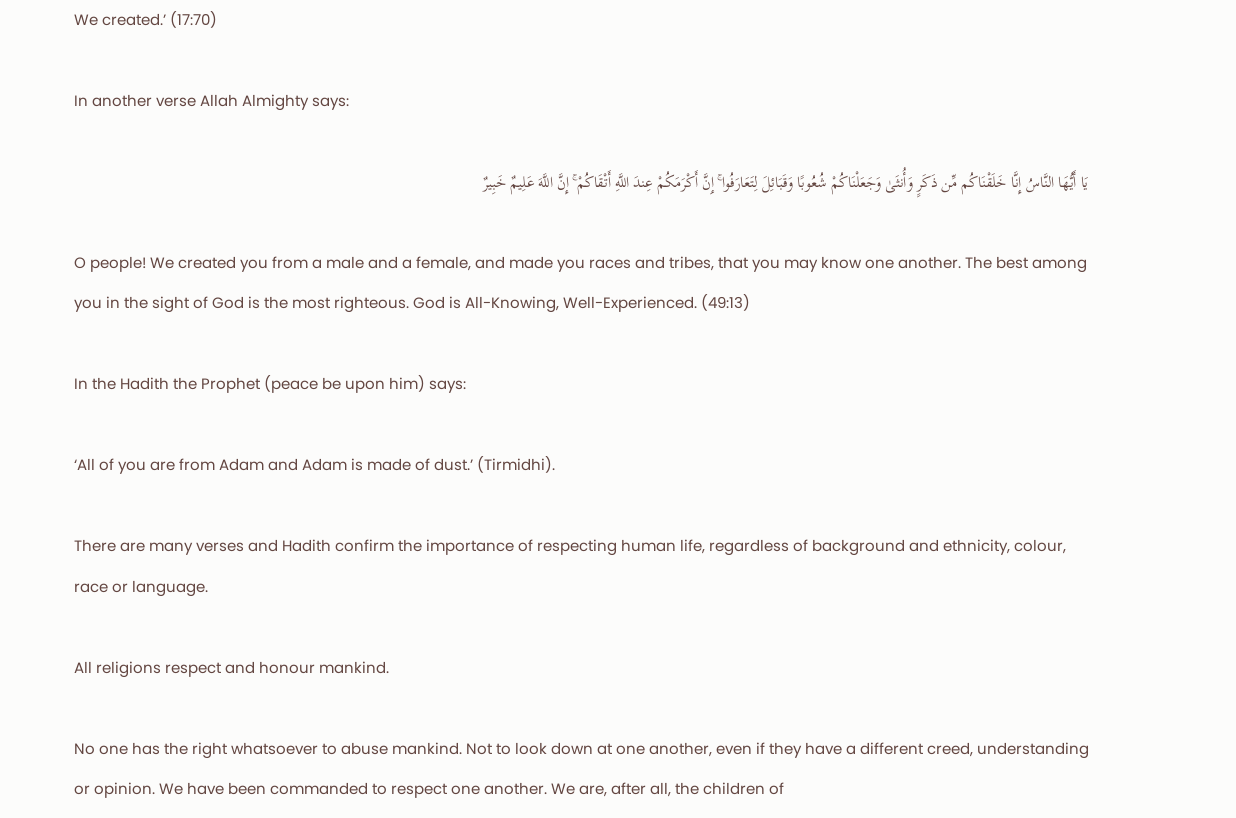We created.’ (17:70)

In another verse Allah Almighty says:

يَا أَيُّهَا النَّاسُ إِنَّا خَلَقْنَاكُم مِّن ذَكَرٍ وَأُنثَىٰ وَجَعَلْنَاكُمْ شُعُوبًا وَقَبَائِلَ لِتَعَارَفُوا ۚ إِنَّ أَكْرَمَكُمْ عِندَ اللَّهِ أَتْقَاكُمْ ۚ إِنَّ اللَّهَ عَلِيمٌ خَبِيرٌ

O people! We created you from a male and a female, and made you races and tribes, that you may know one another. The best among you in the sight of God is the most righteous. God is All-Knowing, Well-Experienced. (49:13)

In the Hadith the Prophet (peace be upon him) says:

‘All of you are from Adam and Adam is made of dust.’ (Tirmidhi).

There are many verses and Hadith confirm the importance of respecting human life, regardless of background and ethnicity, colour, race or language.

All religions respect and honour mankind.

No one has the right whatsoever to abuse mankind. Not to look down at one another, even if they have a different creed, understanding or opinion. We have been commanded to respect one another. We are, after all, the children of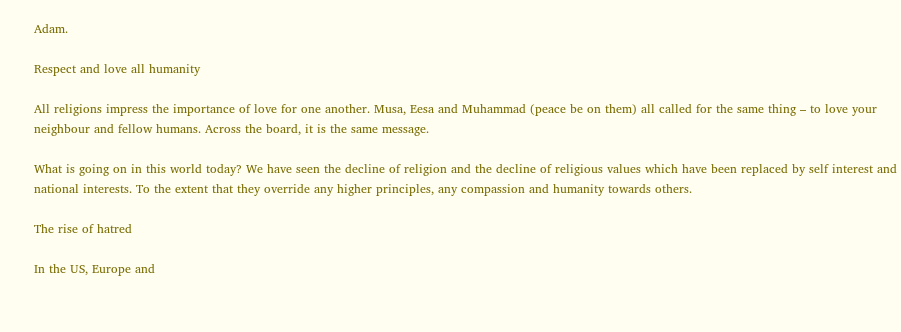Adam.

Respect and love all humanity

All religions impress the importance of love for one another. Musa, Eesa and Muhammad (peace be on them) all called for the same thing – to love your neighbour and fellow humans. Across the board, it is the same message.

What is going on in this world today? We have seen the decline of religion and the decline of religious values which have been replaced by self interest and national interests. To the extent that they override any higher principles, any compassion and humanity towards others.

The rise of hatred

In the US, Europe and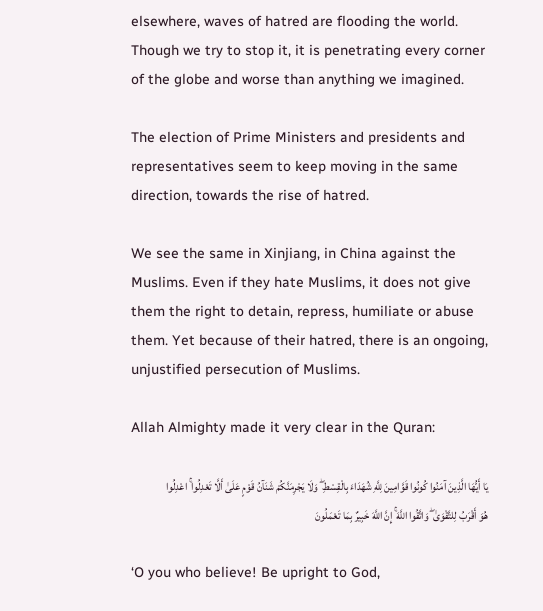elsewhere, waves of hatred are flooding the world. Though we try to stop it, it is penetrating every corner of the globe and worse than anything we imagined.

The election of Prime Ministers and presidents and representatives seem to keep moving in the same direction, towards the rise of hatred.

We see the same in Xinjiang, in China against the Muslims. Even if they hate Muslims, it does not give them the right to detain, repress, humiliate or abuse them. Yet because of their hatred, there is an ongoing, unjustified persecution of Muslims.

Allah Almighty made it very clear in the Quran:

يَا أَيُّهَا الَّذِينَ آمَنُوا كُونُوا قَوَّامِينَ لِلَّهِ شُهَدَاءَ بِالْقِسْطِ ۖ وَلَا يَجْرِمَنَّكُمْ شَنَآنُ قَوْمٍ عَلَىٰ أَلَّا تَعْدِلُوا ۚ اعْدِلُوا هُوَ أَقْرَبُ لِلتَّقْوَىٰ ۖ وَاتَّقُوا اللَّهَ ۚ إِنَّ اللَّهَ خَبِيرٌ بِمَا تَعْمَلُونَ

‘O you who believe! Be upright to God,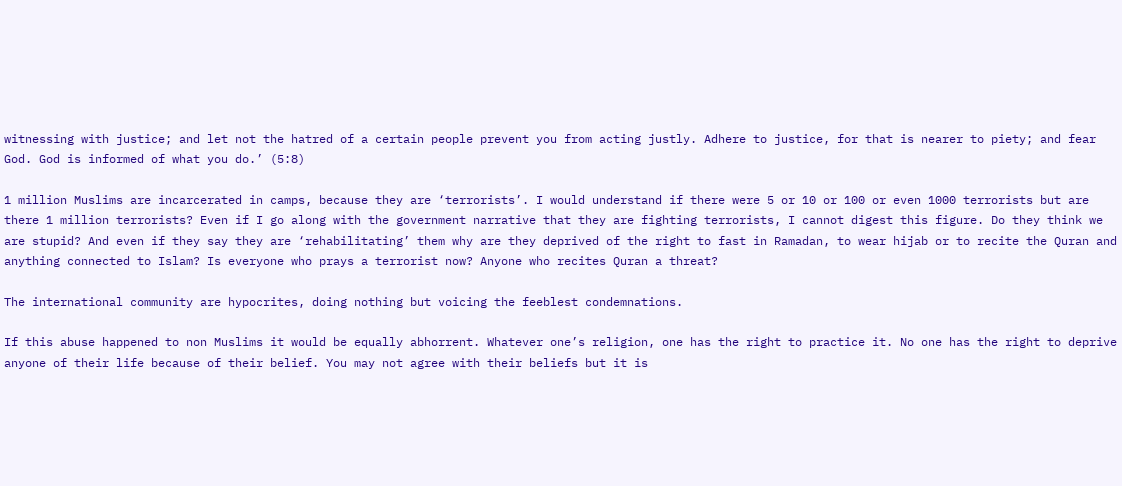witnessing with justice; and let not the hatred of a certain people prevent you from acting justly. Adhere to justice, for that is nearer to piety; and fear God. God is informed of what you do.’ (5:8)

1 million Muslims are incarcerated in camps, because they are ‘terrorists’. I would understand if there were 5 or 10 or 100 or even 1000 terrorists but are there 1 million terrorists? Even if I go along with the government narrative that they are fighting terrorists, I cannot digest this figure. Do they think we are stupid? And even if they say they are ‘rehabilitating’ them why are they deprived of the right to fast in Ramadan, to wear hijab or to recite the Quran and anything connected to Islam? Is everyone who prays a terrorist now? Anyone who recites Quran a threat?

The international community are hypocrites, doing nothing but voicing the feeblest condemnations.

If this abuse happened to non Muslims it would be equally abhorrent. Whatever one’s religion, one has the right to practice it. No one has the right to deprive anyone of their life because of their belief. You may not agree with their beliefs but it is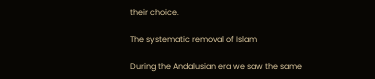their choice.

The systematic removal of Islam

During the Andalusian era we saw the same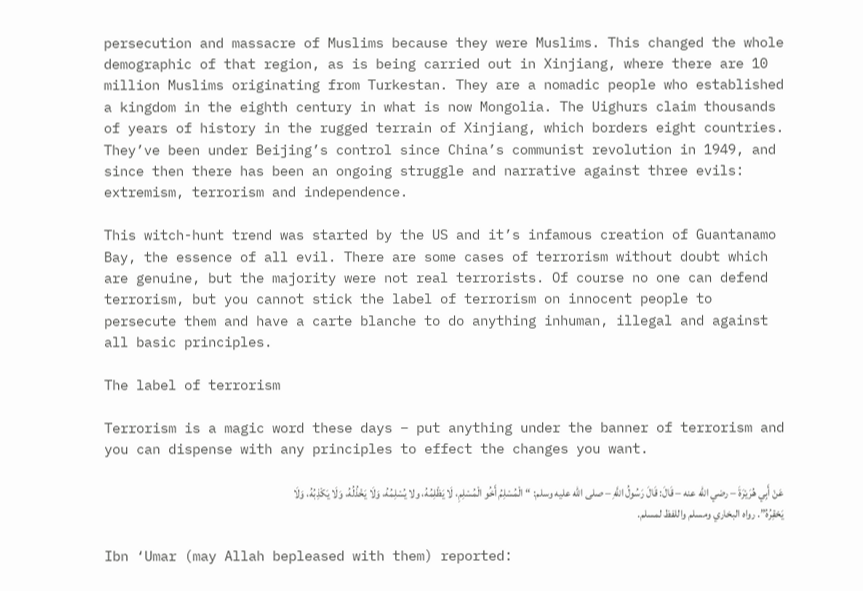persecution and massacre of Muslims because they were Muslims. This changed the whole demographic of that region, as is being carried out in Xinjiang, where there are 10 million Muslims originating from Turkestan. They are a nomadic people who established a kingdom in the eighth century in what is now Mongolia. The Uighurs claim thousands of years of history in the rugged terrain of Xinjiang, which borders eight countries. They’ve been under Beijing’s control since China’s communist revolution in 1949, and since then there has been an ongoing struggle and narrative against three evils: extremism, terrorism and independence.

This witch-hunt trend was started by the US and it’s infamous creation of Guantanamo Bay, the essence of all evil. There are some cases of terrorism without doubt which are genuine, but the majority were not real terrorists. Of course no one can defend terrorism, but you cannot stick the label of terrorism on innocent people to persecute them and have a carte blanche to do anything inhuman, illegal and against all basic principles.

The label of terrorism

Terrorism is a magic word these days – put anything under the banner of terrorism and you can dispense with any principles to effect the changes you want.

عَنْ أَبِي هُرَيْرَةَ – رضي الله عنه – قَالَ: قَالَ رَسُولُ اللَّهِ – صلى الله عليه وسلم: “الْمُسْلِمُ أَخُو الْمُسْلِمِ، لَا يَظْلِمُهُ، ولا يُسْلِمُهُ، وَلَا يَخْذُلُهُ، وَلَا يَكْذِبُهُ، وَلَا يَحْقِرُهُ”. رواه البخاري ومسلم واللفظ لمسلم.

Ibn ‘Umar (may Allah bepleased with them) reported: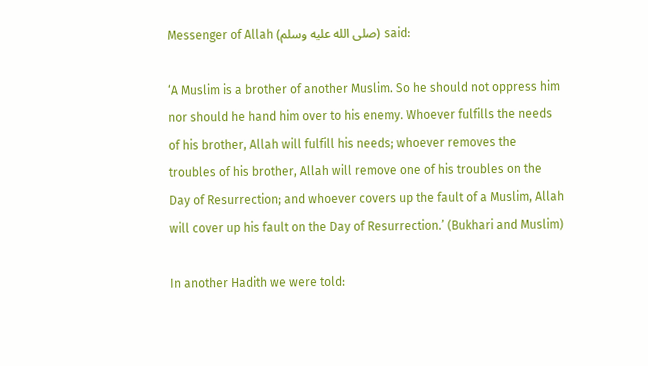Messenger of Allah (صلى الله عليه وسلم) said:

‘A Muslim is a brother of another Muslim. So he should not oppress him nor should he hand him over to his enemy. Whoever fulfills the needs of his brother, Allah will fulfill his needs; whoever removes the troubles of his brother, Allah will remove one of his troubles on the Day of Resurrection; and whoever covers up the fault of a Muslim, Allah will cover up his fault on the Day of Resurrection.’ (Bukhari and Muslim)

In another Hadith we were told: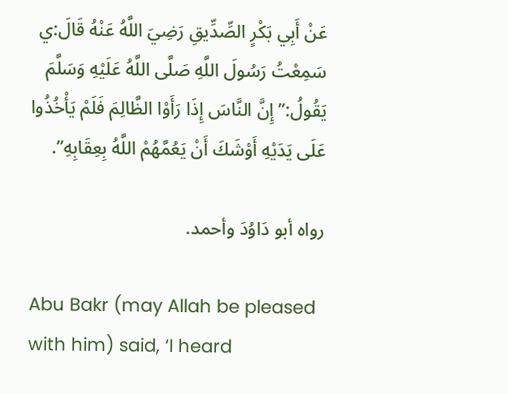عَنْ أَبِي بَكْرٍ الصِّدِّيقِ رَضِيَ اللَّهُ عَنْهُ قَالَ:ي سَمِعْتُ رَسُولَ اللَّهِ صَلَّى اللَّهُ عَلَيْهِ وَسَلَّمَ يَقُولُ:” إِنَّ النَّاسَ إِذَا رَأَوْا الظَّالِمَ فَلَمْ يَأْخُذُوا عَلَى يَدَيْهِ أَوْشَكَ أَنْ يَعُمَّهُمْ اللَّهُ بِعِقَابِهِ”.

رواه أبو دَاوُدَ وأحمد.

Abu Bakr (may Allah be pleased with him) said, ‘I heard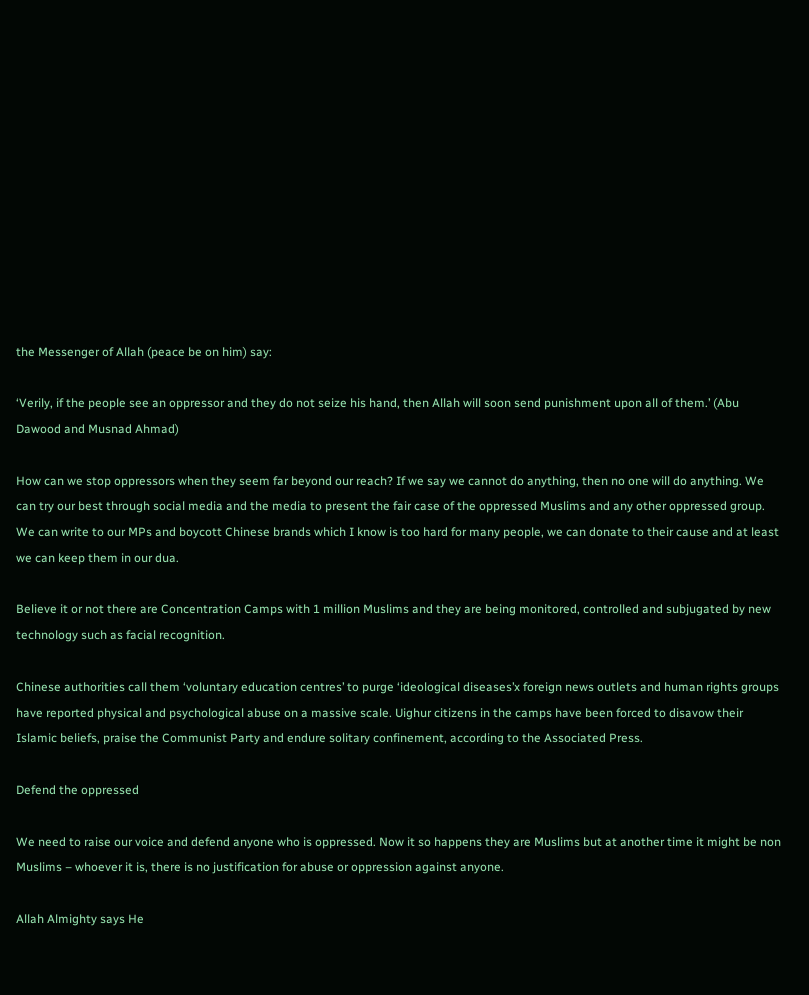the Messenger of Allah (peace be on him) say:

‘Verily, if the people see an oppressor and they do not seize his hand, then Allah will soon send punishment upon all of them.’ (Abu Dawood and Musnad Ahmad)

How can we stop oppressors when they seem far beyond our reach? If we say we cannot do anything, then no one will do anything. We can try our best through social media and the media to present the fair case of the oppressed Muslims and any other oppressed group. We can write to our MPs and boycott Chinese brands which I know is too hard for many people, we can donate to their cause and at least we can keep them in our dua.

Believe it or not there are Concentration Camps with 1 million Muslims and they are being monitored, controlled and subjugated by new technology such as facial recognition.

Chinese authorities call them ‘voluntary education centres’ to purge ‘ideological diseases’x foreign news outlets and human rights groups have reported physical and psychological abuse on a massive scale. Uighur citizens in the camps have been forced to disavow their Islamic beliefs, praise the Communist Party and endure solitary confinement, according to the Associated Press.

Defend the oppressed

We need to raise our voice and defend anyone who is oppressed. Now it so happens they are Muslims but at another time it might be non Muslims – whoever it is, there is no justification for abuse or oppression against anyone.

Allah Almighty says He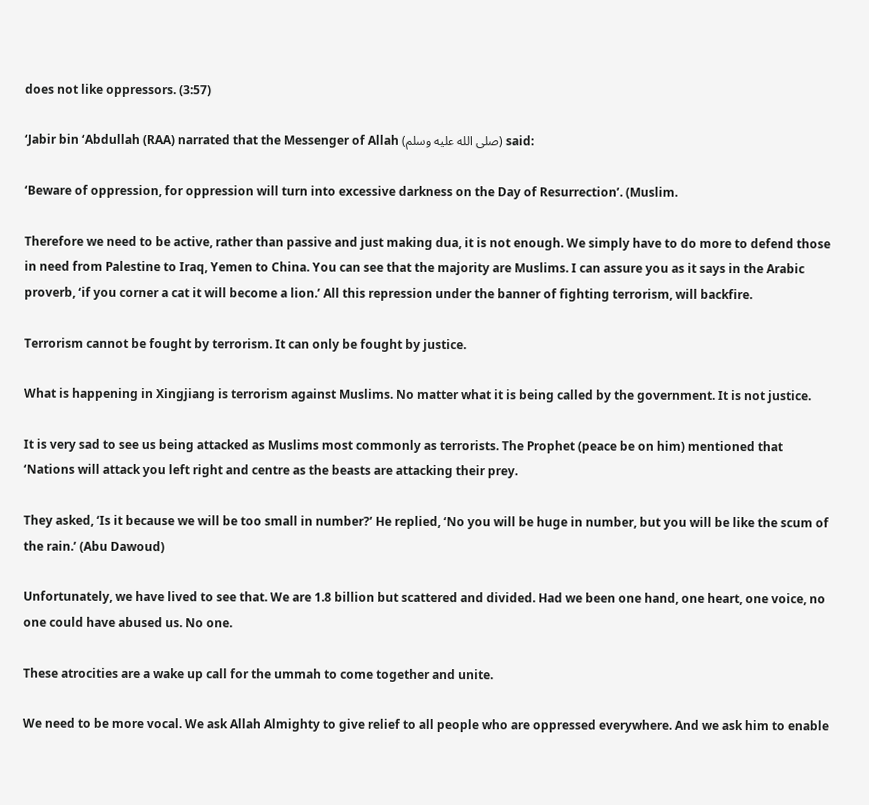does not like oppressors. (3:57)

‘Jabir bin ‘Abdullah (RAA) narrated that the Messenger of Allah (صلى الله عليه وسلم) said:

‘Beware of oppression, for oppression will turn into excessive darkness on the Day of Resurrection’. (Muslim.

Therefore we need to be active, rather than passive and just making dua, it is not enough. We simply have to do more to defend those in need from Palestine to Iraq, Yemen to China. You can see that the majority are Muslims. I can assure you as it says in the Arabic proverb, ‘if you corner a cat it will become a lion.’ All this repression under the banner of fighting terrorism, will backfire.

Terrorism cannot be fought by terrorism. It can only be fought by justice.

What is happening in Xingjiang is terrorism against Muslims. No matter what it is being called by the government. It is not justice.

It is very sad to see us being attacked as Muslims most commonly as terrorists. The Prophet (peace be on him) mentioned that ‘Nations will attack you left right and centre as the beasts are attacking their prey.

They asked, ‘Is it because we will be too small in number?’ He replied, ‘No you will be huge in number, but you will be like the scum of the rain.’ (Abu Dawoud)

Unfortunately, we have lived to see that. We are 1.8 billion but scattered and divided. Had we been one hand, one heart, one voice, no one could have abused us. No one.

These atrocities are a wake up call for the ummah to come together and unite.

We need to be more vocal. We ask Allah Almighty to give relief to all people who are oppressed everywhere. And we ask him to enable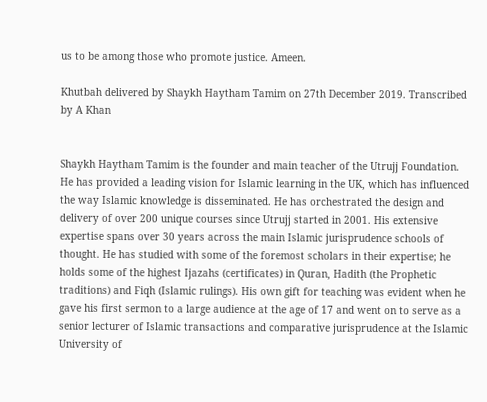us to be among those who promote justice. Ameen.

Khutbah delivered by Shaykh Haytham Tamim on 27th December 2019. Transcribed by A Khan


Shaykh Haytham Tamim is the founder and main teacher of the Utrujj Foundation. He has provided a leading vision for Islamic learning in the UK, which has influenced the way Islamic knowledge is disseminated. He has orchestrated the design and delivery of over 200 unique courses since Utrujj started in 2001. His extensive expertise spans over 30 years across the main Islamic jurisprudence schools of thought. He has studied with some of the foremost scholars in their expertise; he holds some of the highest Ijazahs (certificates) in Quran, Hadith (the Prophetic traditions) and Fiqh (Islamic rulings). His own gift for teaching was evident when he gave his first sermon to a large audience at the age of 17 and went on to serve as a senior lecturer of Islamic transactions and comparative jurisprudence at the Islamic University of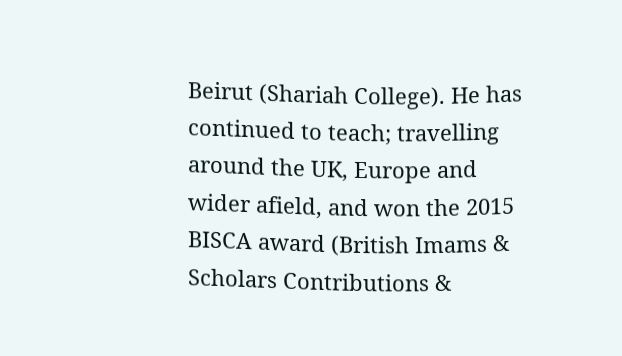Beirut (Shariah College). He has continued to teach; travelling around the UK, Europe and wider afield, and won the 2015 BISCA award (British Imams & Scholars Contributions &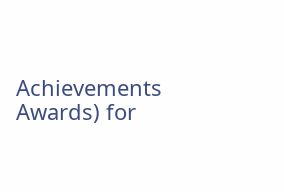Achievements Awards) for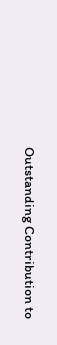Outstanding Contribution to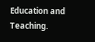Education and Teaching.